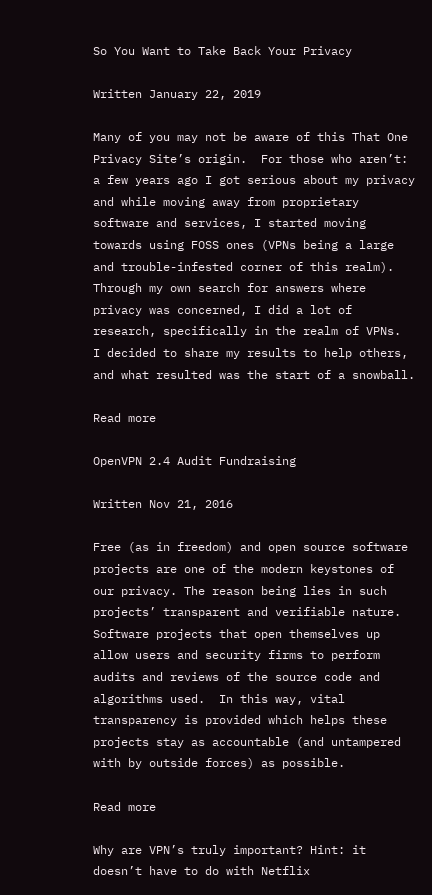So You Want to Take Back Your Privacy

Written January 22, 2019

Many of you may not be aware of this That One Privacy Site’s origin.  For those who aren’t: a few years ago I got serious about my privacy and while moving away from proprietary software and services, I started moving towards using FOSS ones (VPNs being a large and trouble-infested corner of this realm).  Through my own search for answers where privacy was concerned, I did a lot of research, specifically in the realm of VPNs.  I decided to share my results to help others, and what resulted was the start of a snowball.

Read more

OpenVPN 2.4 Audit Fundraising

Written Nov 21, 2016

Free (as in freedom) and open source software projects are one of the modern keystones of our privacy. The reason being lies in such projects’ transparent and verifiable nature.  Software projects that open themselves up allow users and security firms to perform audits and reviews of the source code and algorithms used.  In this way, vital transparency is provided which helps these projects stay as accountable (and untampered with by outside forces) as possible.

Read more

Why are VPN’s truly important? Hint: it doesn’t have to do with Netflix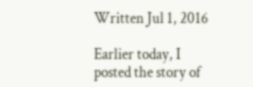Written Jul 1, 2016

Earlier today, I posted the story of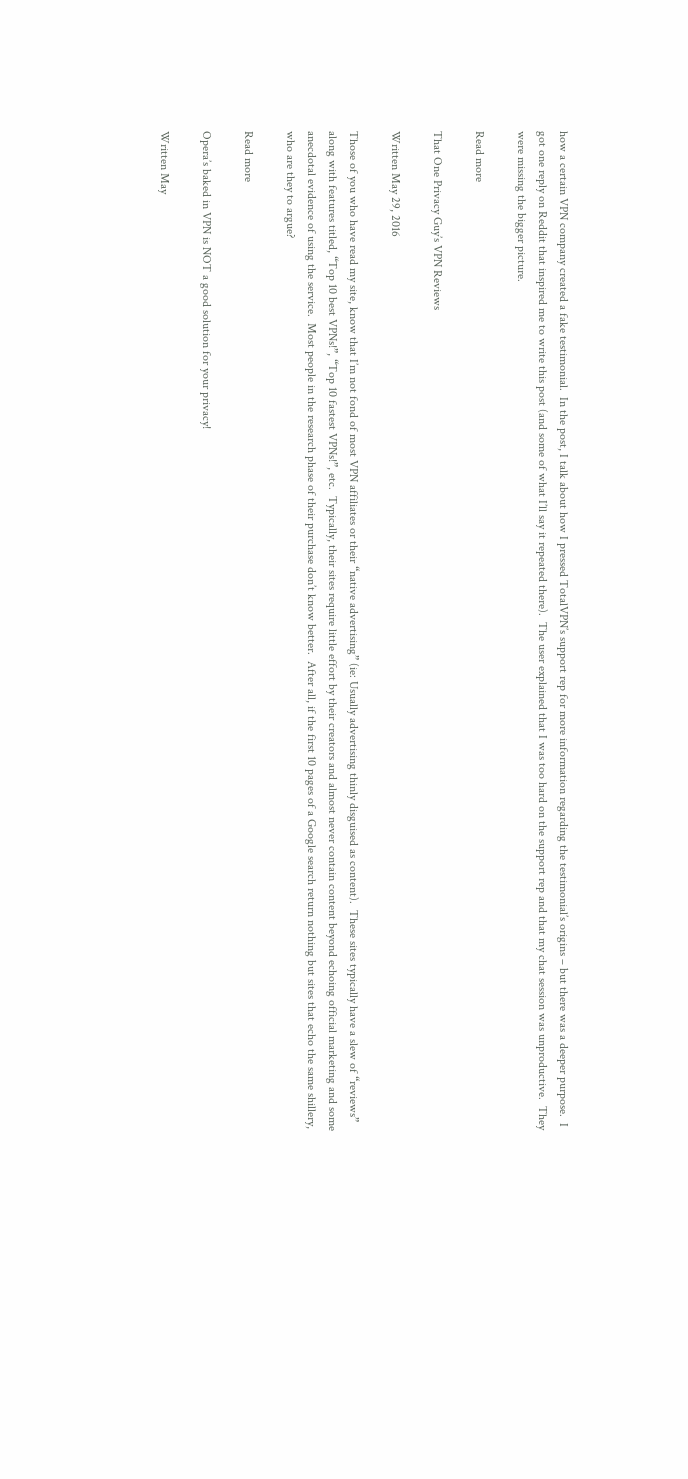how a certain VPN company created a fake testimonial.  In the post, I talk about how I pressed TotalVPN’s support rep for more information regarding the testimonial’s origins – but there was a deeper purpose.  I got one reply on Reddit that inspired me to write this post (and some of what I’ll say it repeated there).  The user explained that I was too hard on the support rep and that my chat session was unproductive.  They were missing the bigger picture.

Read more

That One Privacy Guy’s VPN Reviews

Written May 29, 2016

Those of you who have read my site, know that I’m not fond of most VPN affiliates or their “native advertising” (ie: Usually advertising thinly disguised as content).  These sites typically have a slew of “reviews” along with features titled, “Top 10 best VPNs!”, “Top 10 fastest VPNs!”, etc.  Typically, their sites require little effort by their creators and almost never contain content beyond echoing official marketing and some anecdotal evidence of using the service.  Most people in the research phase of their purchase don’t know better.  After all, if the first 10 pages of a Google search return nothing but sites that echo the same shillery, who are they to argue?

Read more

Opera’s baked in VPN is NOT a good solution for your privacy!

Written May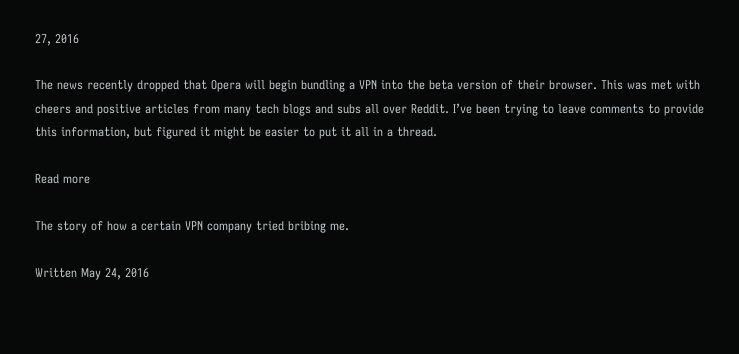27, 2016

The news recently dropped that Opera will begin bundling a VPN into the beta version of their browser. This was met with cheers and positive articles from many tech blogs and subs all over Reddit. I’ve been trying to leave comments to provide this information, but figured it might be easier to put it all in a thread.

Read more

The story of how a certain VPN company tried bribing me.

Written May 24, 2016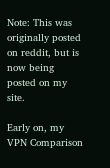Note: This was originally posted on reddit, but is now being posted on my site.

Early on, my VPN Comparison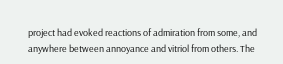project had evoked reactions of admiration from some, and anywhere between annoyance and vitriol from others. The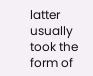latter usually took the form of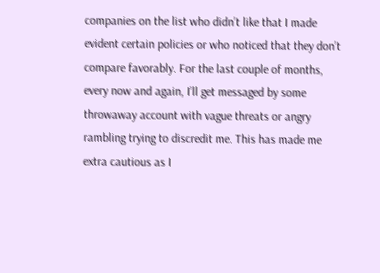companies on the list who didn’t like that I made evident certain policies or who noticed that they don’t compare favorably. For the last couple of months, every now and again, I’ll get messaged by some throwaway account with vague threats or angry rambling trying to discredit me. This has made me extra cautious as I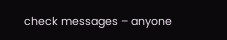check messages – anyone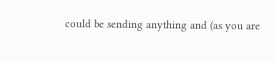could be sending anything and (as you are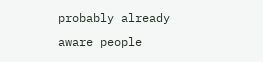probably already aware people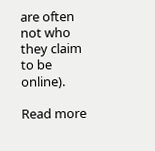are often not who they claim to be online).

Read more